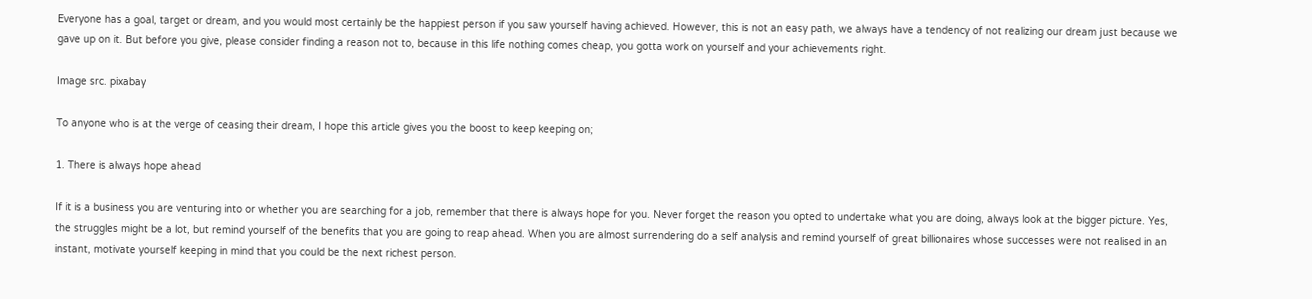Everyone has a goal, target or dream, and you would most certainly be the happiest person if you saw yourself having achieved. However, this is not an easy path, we always have a tendency of not realizing our dream just because we gave up on it. But before you give, please consider finding a reason not to, because in this life nothing comes cheap, you gotta work on yourself and your achievements right.

Image src. pixabay

To anyone who is at the verge of ceasing their dream, I hope this article gives you the boost to keep keeping on;

1. There is always hope ahead

If it is a business you are venturing into or whether you are searching for a job, remember that there is always hope for you. Never forget the reason you opted to undertake what you are doing, always look at the bigger picture. Yes, the struggles might be a lot, but remind yourself of the benefits that you are going to reap ahead. When you are almost surrendering do a self analysis and remind yourself of great billionaires whose successes were not realised in an instant, motivate yourself keeping in mind that you could be the next richest person.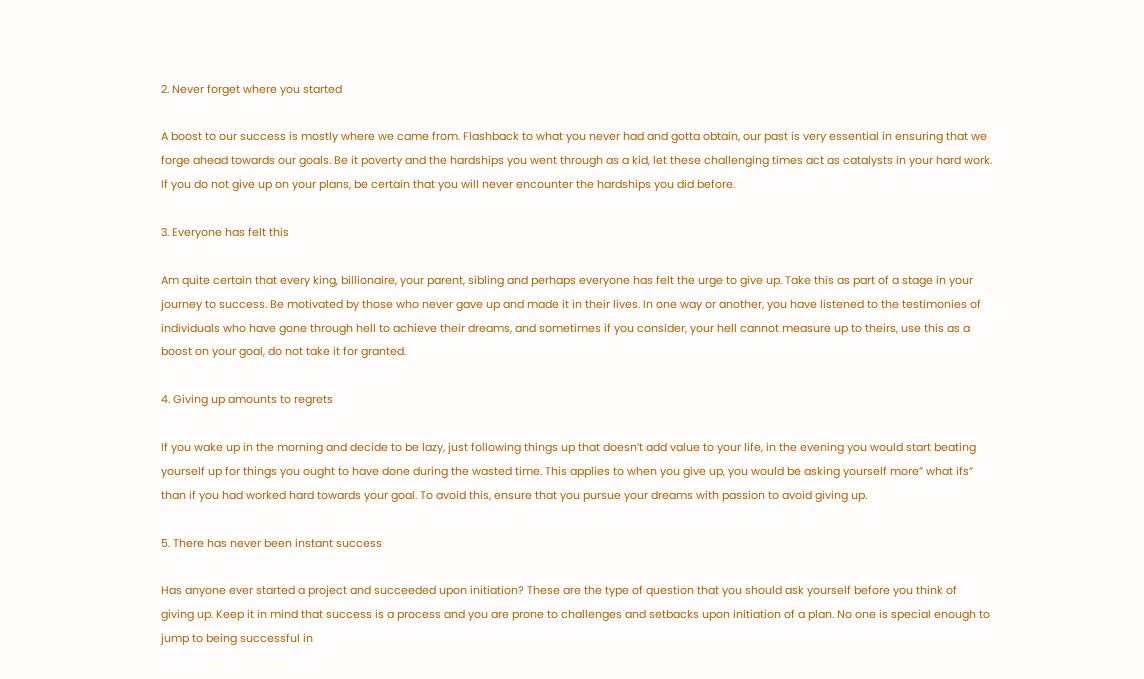2. Never forget where you started

A boost to our success is mostly where we came from. Flashback to what you never had and gotta obtain, our past is very essential in ensuring that we forge ahead towards our goals. Be it poverty and the hardships you went through as a kid, let these challenging times act as catalysts in your hard work. If you do not give up on your plans, be certain that you will never encounter the hardships you did before.

3. Everyone has felt this

Am quite certain that every king, billionaire, your parent, sibling and perhaps everyone has felt the urge to give up. Take this as part of a stage in your journey to success. Be motivated by those who never gave up and made it in their lives. In one way or another, you have listened to the testimonies of individuals who have gone through hell to achieve their dreams, and sometimes if you consider, your hell cannot measure up to theirs, use this as a boost on your goal, do not take it for granted.

4. Giving up amounts to regrets

If you wake up in the morning and decide to be lazy, just following things up that doesn’t add value to your life, in the evening you would start beating yourself up for things you ought to have done during the wasted time. This applies to when you give up, you would be asking yourself more” what ifs” than if you had worked hard towards your goal. To avoid this, ensure that you pursue your dreams with passion to avoid giving up.

5. There has never been instant success

Has anyone ever started a project and succeeded upon initiation? These are the type of question that you should ask yourself before you think of giving up. Keep it in mind that success is a process and you are prone to challenges and setbacks upon initiation of a plan. No one is special enough to jump to being successful in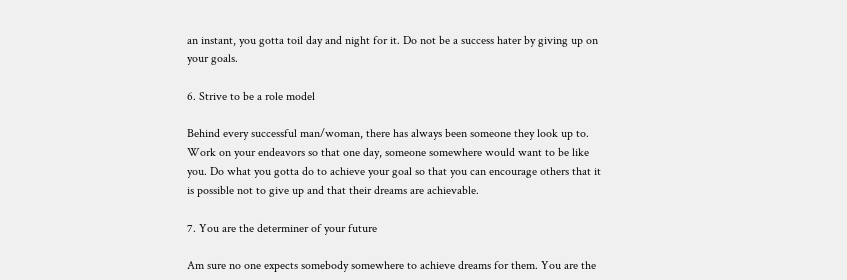an instant, you gotta toil day and night for it. Do not be a success hater by giving up on your goals.

6. Strive to be a role model

Behind every successful man/woman, there has always been someone they look up to. Work on your endeavors so that one day, someone somewhere would want to be like you. Do what you gotta do to achieve your goal so that you can encourage others that it is possible not to give up and that their dreams are achievable.

7. You are the determiner of your future

Am sure no one expects somebody somewhere to achieve dreams for them. You are the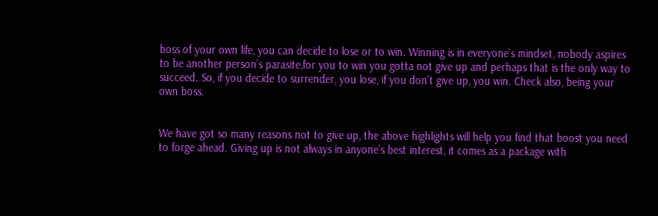boss of your own life, you can decide to lose or to win. Winning is in everyone’s mindset, nobody aspires to be another person’s parasite,for you to win you gotta not give up and perhaps that is the only way to succeed. So, if you decide to surrender, you lose, if you don’t give up, you win. Check also, being your own boss.


We have got so many reasons not to give up, the above highlights will help you find that boost you need to forge ahead. Giving up is not always in anyone’s best interest, it comes as a package with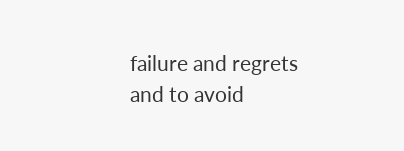failure and regrets and to avoid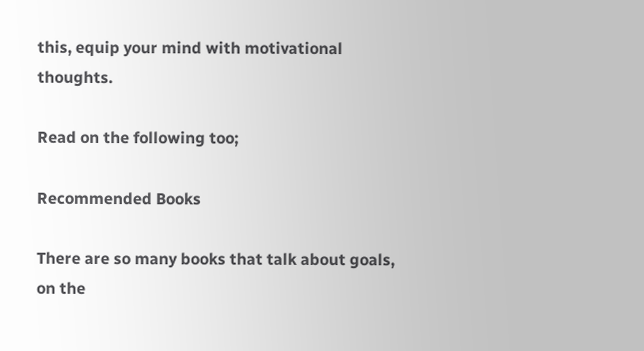this, equip your mind with motivational thoughts.

Read on the following too;

Recommended Books

There are so many books that talk about goals, on the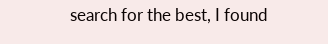search for the best, I found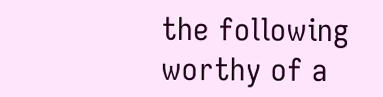the following worthy of a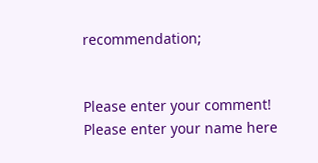recommendation;


Please enter your comment!
Please enter your name here